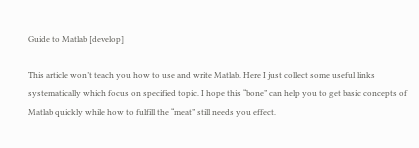Guide to Matlab [develop]

This article won’t teach you how to use and write Matlab. Here I just collect some useful links systematically which focus on specified topic. I hope this “bone” can help you to get basic concepts of Matlab quickly while how to fulfill the “meat” still needs you effect.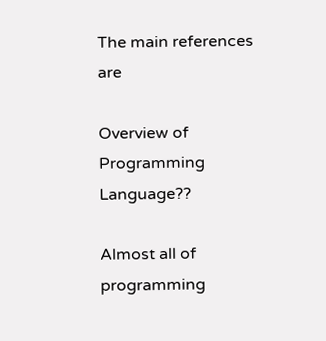The main references are

Overview of Programming Language??

Almost all of programming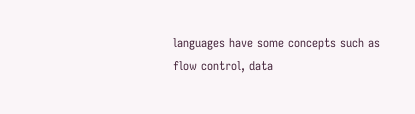languages have some concepts such as flow control, data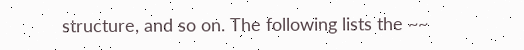structure, and so on. The following lists the ~~